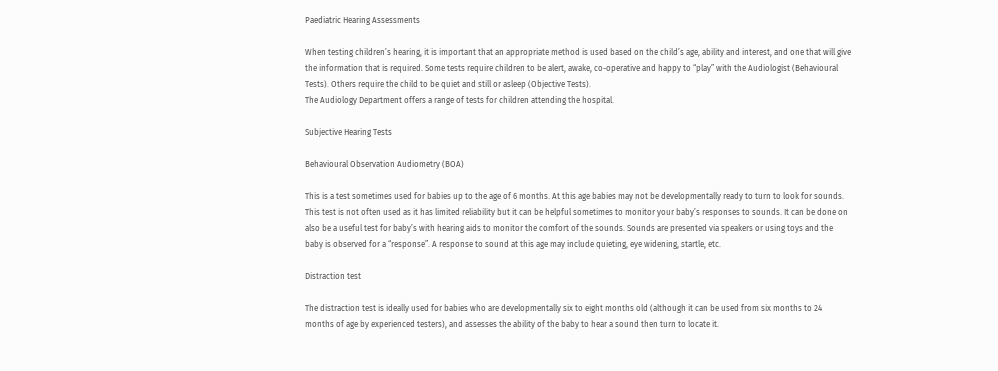Paediatric Hearing Assessments

When testing children’s hearing, it is important that an appropriate method is used based on the child’s age, ability and interest, and one that will give the information that is required. Some tests require children to be alert, awake, co-operative and happy to “play” with the Audiologist (Behavioural Tests). Others require the child to be quiet and still or asleep (Objective Tests).
The Audiology Department offers a range of tests for children attending the hospital.

Subjective Hearing Tests

Behavioural Observation Audiometry (BOA)

This is a test sometimes used for babies up to the age of 6 months. At this age babies may not be developmentally ready to turn to look for sounds. This test is not often used as it has limited reliability but it can be helpful sometimes to monitor your baby’s responses to sounds. It can be done on also be a useful test for baby’s with hearing aids to monitor the comfort of the sounds. Sounds are presented via speakers or using toys and the baby is observed for a “response”. A response to sound at this age may include quieting, eye widening, startle, etc.

Distraction test

The distraction test is ideally used for babies who are developmentally six to eight months old (although it can be used from six months to 24 months of age by experienced testers), and assesses the ability of the baby to hear a sound then turn to locate it.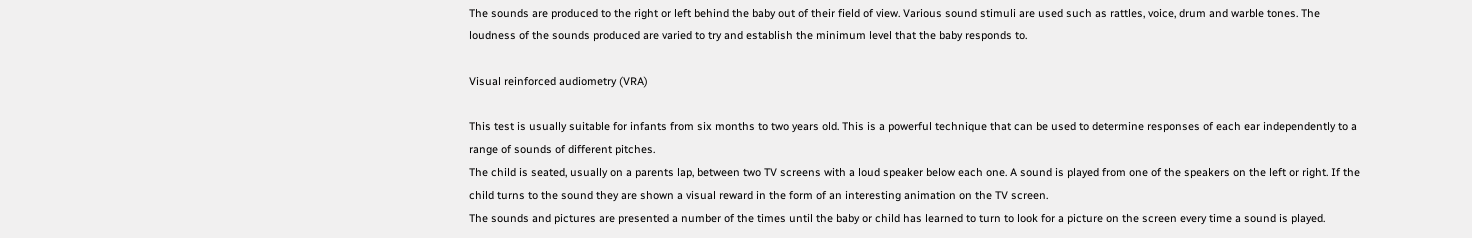The sounds are produced to the right or left behind the baby out of their field of view. Various sound stimuli are used such as rattles, voice, drum and warble tones. The loudness of the sounds produced are varied to try and establish the minimum level that the baby responds to.

Visual reinforced audiometry (VRA)

This test is usually suitable for infants from six months to two years old. This is a powerful technique that can be used to determine responses of each ear independently to a range of sounds of different pitches.
The child is seated, usually on a parents lap, between two TV screens with a loud speaker below each one. A sound is played from one of the speakers on the left or right. If the child turns to the sound they are shown a visual reward in the form of an interesting animation on the TV screen.
The sounds and pictures are presented a number of the times until the baby or child has learned to turn to look for a picture on the screen every time a sound is played.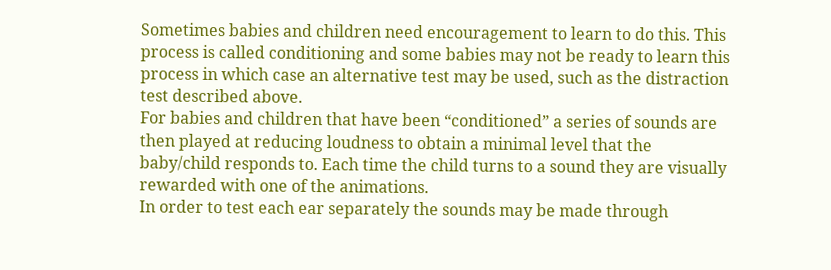Sometimes babies and children need encouragement to learn to do this. This process is called conditioning and some babies may not be ready to learn this process in which case an alternative test may be used, such as the distraction test described above.
For babies and children that have been “conditioned” a series of sounds are then played at reducing loudness to obtain a minimal level that the baby/child responds to. Each time the child turns to a sound they are visually rewarded with one of the animations.
In order to test each ear separately the sounds may be made through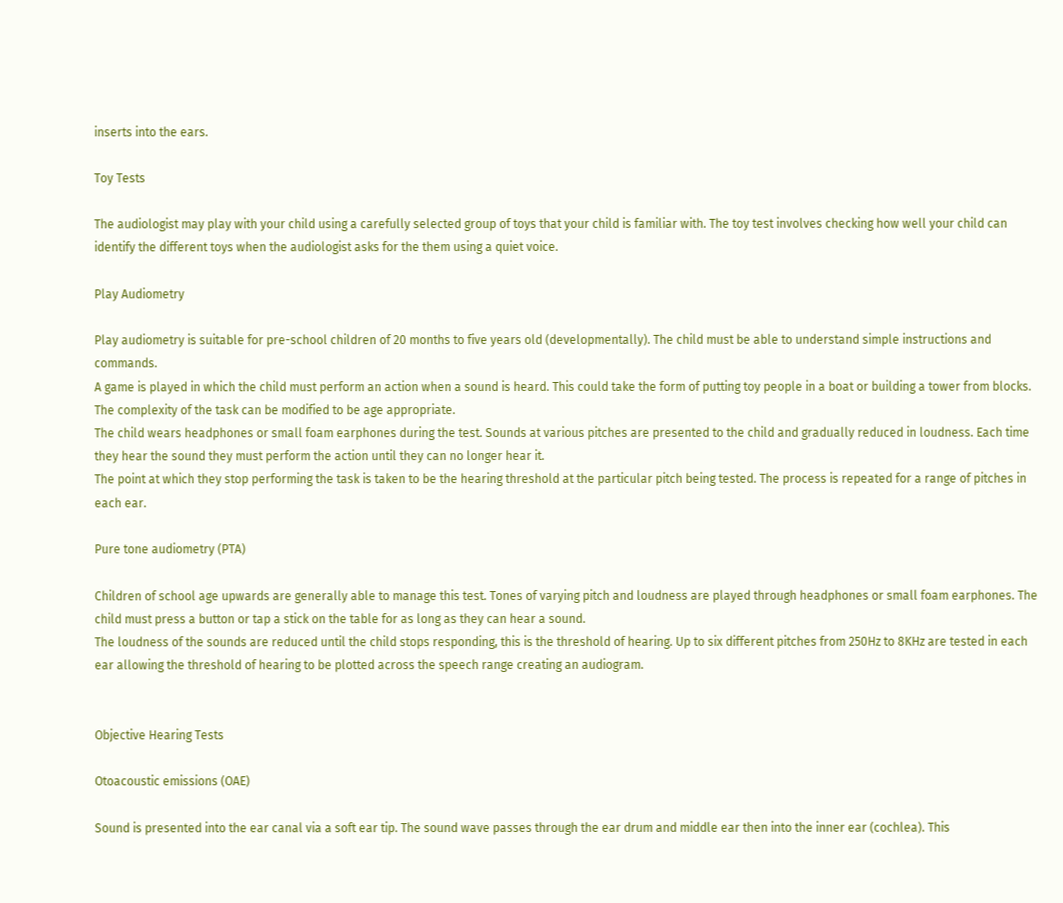inserts into the ears.

Toy Tests

The audiologist may play with your child using a carefully selected group of toys that your child is familiar with. The toy test involves checking how well your child can identify the different toys when the audiologist asks for the them using a quiet voice.

Play Audiometry

Play audiometry is suitable for pre-school children of 20 months to five years old (developmentally). The child must be able to understand simple instructions and commands.
A game is played in which the child must perform an action when a sound is heard. This could take the form of putting toy people in a boat or building a tower from blocks. The complexity of the task can be modified to be age appropriate.
The child wears headphones or small foam earphones during the test. Sounds at various pitches are presented to the child and gradually reduced in loudness. Each time they hear the sound they must perform the action until they can no longer hear it.
The point at which they stop performing the task is taken to be the hearing threshold at the particular pitch being tested. The process is repeated for a range of pitches in each ear.

Pure tone audiometry (PTA)

Children of school age upwards are generally able to manage this test. Tones of varying pitch and loudness are played through headphones or small foam earphones. The child must press a button or tap a stick on the table for as long as they can hear a sound.
The loudness of the sounds are reduced until the child stops responding, this is the threshold of hearing. Up to six different pitches from 250Hz to 8KHz are tested in each ear allowing the threshold of hearing to be plotted across the speech range creating an audiogram.


Objective Hearing Tests

Otoacoustic emissions (OAE)

Sound is presented into the ear canal via a soft ear tip. The sound wave passes through the ear drum and middle ear then into the inner ear (cochlea). This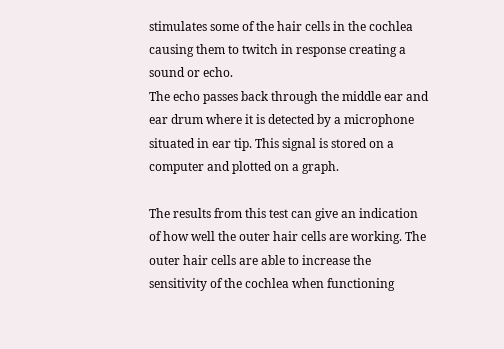stimulates some of the hair cells in the cochlea causing them to twitch in response creating a sound or echo.
The echo passes back through the middle ear and ear drum where it is detected by a microphone situated in ear tip. This signal is stored on a computer and plotted on a graph.

The results from this test can give an indication of how well the outer hair cells are working. The outer hair cells are able to increase the sensitivity of the cochlea when functioning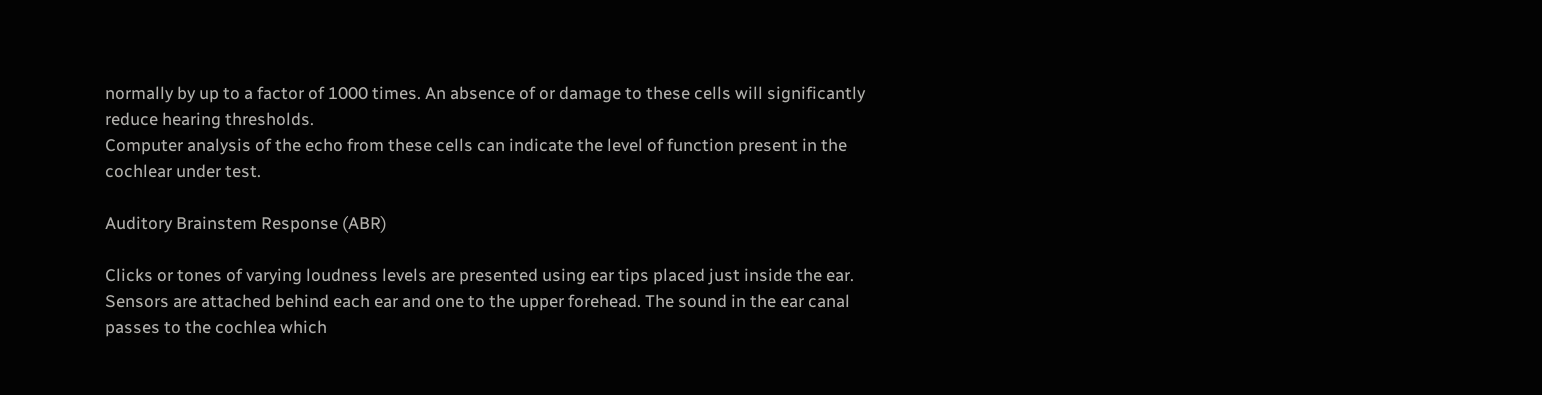normally by up to a factor of 1000 times. An absence of or damage to these cells will significantly reduce hearing thresholds.
Computer analysis of the echo from these cells can indicate the level of function present in the cochlear under test.

Auditory Brainstem Response (ABR)

Clicks or tones of varying loudness levels are presented using ear tips placed just inside the ear. Sensors are attached behind each ear and one to the upper forehead. The sound in the ear canal passes to the cochlea which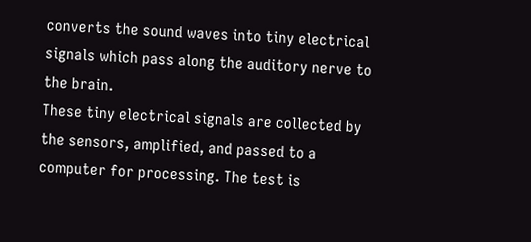converts the sound waves into tiny electrical signals which pass along the auditory nerve to the brain.
These tiny electrical signals are collected by the sensors, amplified, and passed to a computer for processing. The test is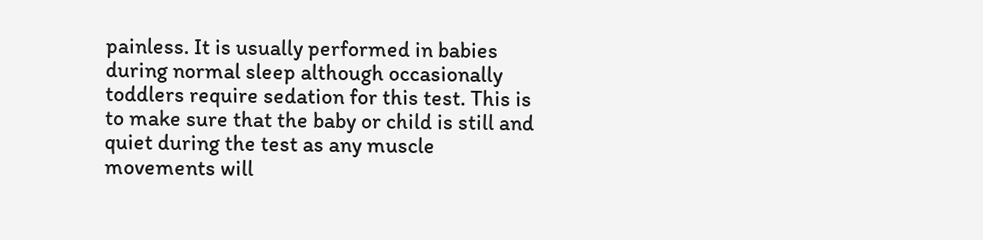painless. It is usually performed in babies during normal sleep although occasionally toddlers require sedation for this test. This is to make sure that the baby or child is still and quiet during the test as any muscle movements will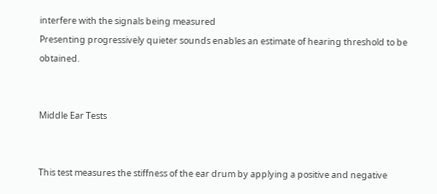interfere with the signals being measured
Presenting progressively quieter sounds enables an estimate of hearing threshold to be obtained.


Middle Ear Tests


This test measures the stiffness of the ear drum by applying a positive and negative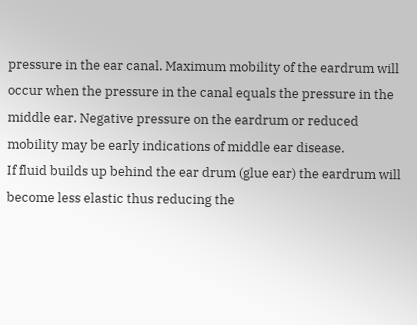pressure in the ear canal. Maximum mobility of the eardrum will occur when the pressure in the canal equals the pressure in the middle ear. Negative pressure on the eardrum or reduced mobility may be early indications of middle ear disease.
If fluid builds up behind the ear drum (glue ear) the eardrum will become less elastic thus reducing the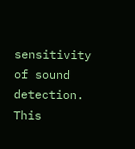sensitivity of sound detection. This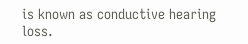is known as conductive hearing loss.